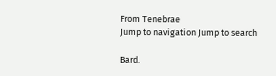From Tenebrae
Jump to navigation Jump to search

Bard.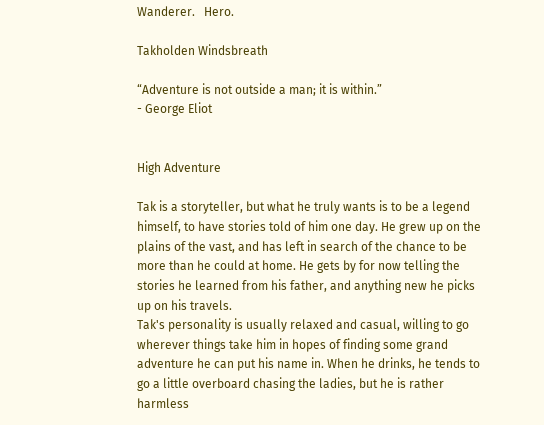Wanderer.   Hero.

Takholden Windsbreath

“Adventure is not outside a man; it is within.”
- George Eliot


High Adventure

Tak is a storyteller, but what he truly wants is to be a legend himself, to have stories told of him one day. He grew up on the plains of the vast, and has left in search of the chance to be more than he could at home. He gets by for now telling the stories he learned from his father, and anything new he picks up on his travels.
Tak's personality is usually relaxed and casual, willing to go wherever things take him in hopes of finding some grand adventure he can put his name in. When he drinks, he tends to go a little overboard chasing the ladies, but he is rather harmless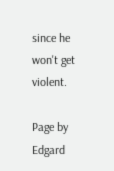since he won't get violent.

Page by Edgard